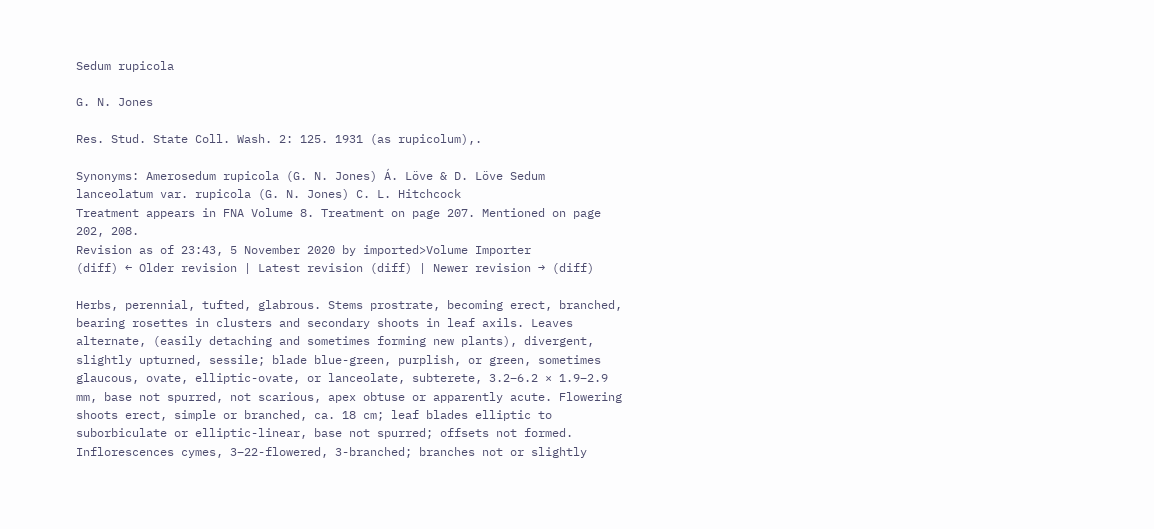Sedum rupicola

G. N. Jones

Res. Stud. State Coll. Wash. 2: 125. 1931 (as rupicolum),.

Synonyms: Amerosedum rupicola (G. N. Jones) Á. Löve & D. Löve Sedum lanceolatum var. rupicola (G. N. Jones) C. L. Hitchcock
Treatment appears in FNA Volume 8. Treatment on page 207. Mentioned on page 202, 208.
Revision as of 23:43, 5 November 2020 by imported>Volume Importer
(diff) ← Older revision | Latest revision (diff) | Newer revision → (diff)

Herbs, perennial, tufted, glabrous. Stems prostrate, becoming erect, branched, bearing rosettes in clusters and secondary shoots in leaf axils. Leaves alternate, (easily detaching and sometimes forming new plants), divergent, slightly upturned, sessile; blade blue-green, purplish, or green, sometimes glaucous, ovate, elliptic-ovate, or lanceolate, subterete, 3.2–6.2 × 1.9–2.9 mm, base not spurred, not scarious, apex obtuse or apparently acute. Flowering shoots erect, simple or branched, ca. 18 cm; leaf blades elliptic to suborbiculate or elliptic-linear, base not spurred; offsets not formed. Inflorescences cymes, 3–22-flowered, 3-branched; branches not or slightly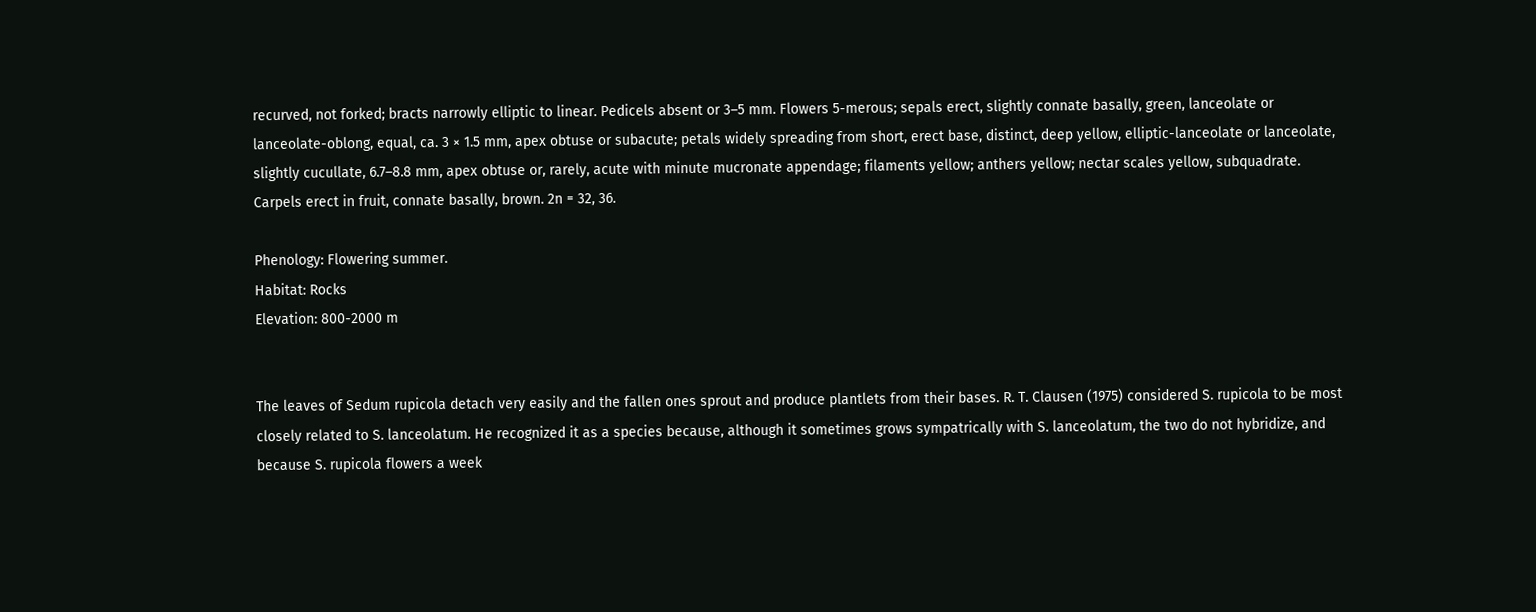recurved, not forked; bracts narrowly elliptic to linear. Pedicels absent or 3–5 mm. Flowers 5-merous; sepals erect, slightly connate basally, green, lanceolate or lanceolate-oblong, equal, ca. 3 × 1.5 mm, apex obtuse or subacute; petals widely spreading from short, erect base, distinct, deep yellow, elliptic-lanceolate or lanceolate, slightly cucullate, 6.7–8.8 mm, apex obtuse or, rarely, acute with minute mucronate appendage; filaments yellow; anthers yellow; nectar scales yellow, subquadrate. Carpels erect in fruit, connate basally, brown. 2n = 32, 36.

Phenology: Flowering summer.
Habitat: Rocks
Elevation: 800-2000 m


The leaves of Sedum rupicola detach very easily and the fallen ones sprout and produce plantlets from their bases. R. T. Clausen (1975) considered S. rupicola to be most closely related to S. lanceolatum. He recognized it as a species because, although it sometimes grows sympatrically with S. lanceolatum, the two do not hybridize, and because S. rupicola flowers a week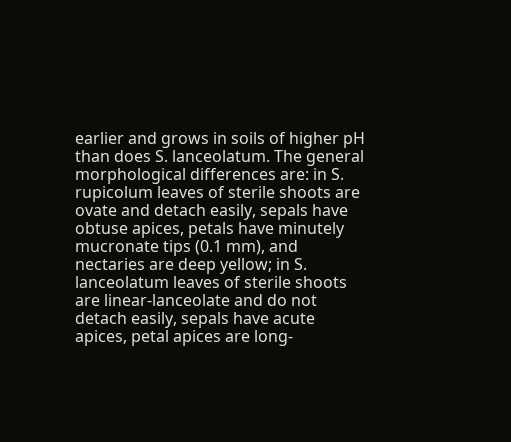earlier and grows in soils of higher pH than does S. lanceolatum. The general morphological differences are: in S. rupicolum leaves of sterile shoots are ovate and detach easily, sepals have obtuse apices, petals have minutely mucronate tips (0.1 mm), and nectaries are deep yellow; in S. lanceolatum leaves of sterile shoots are linear-lanceolate and do not detach easily, sepals have acute apices, petal apices are long-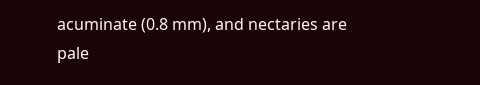acuminate (0.8 mm), and nectaries are pale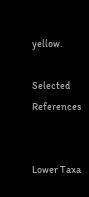yellow.

Selected References


Lower Taxa